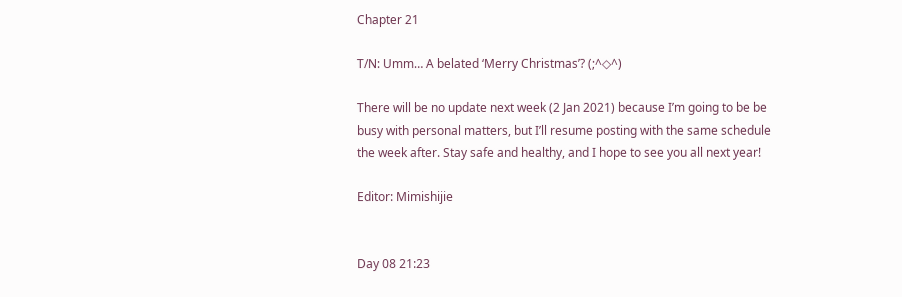Chapter 21

T/N: Umm… A belated ‘Merry Christmas’? (;^◇^)

There will be no update next week (2 Jan 2021) because I’m going to be be busy with personal matters, but I’ll resume posting with the same schedule the week after. Stay safe and healthy, and I hope to see you all next year!

Editor: Mimishijie


Day 08 21:23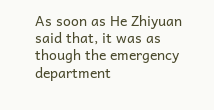As soon as He Zhiyuan said that, it was as though the emergency department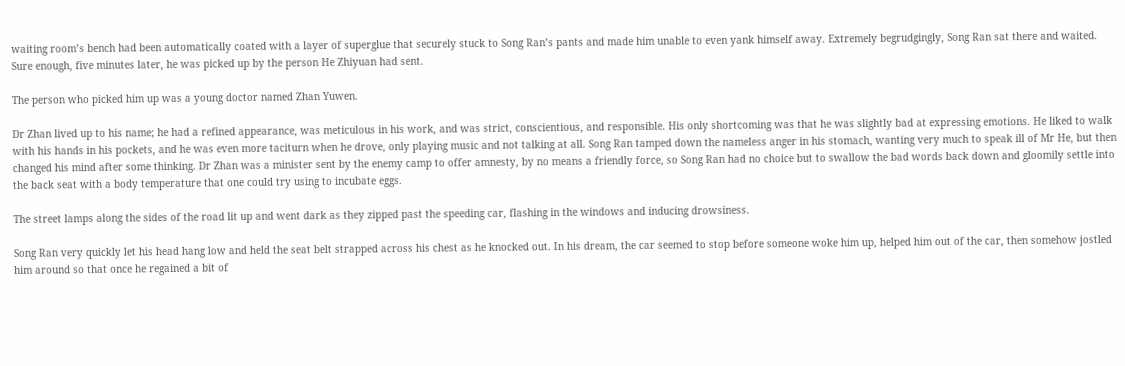waiting room’s bench had been automatically coated with a layer of superglue that securely stuck to Song Ran’s pants and made him unable to even yank himself away. Extremely begrudgingly, Song Ran sat there and waited. Sure enough, five minutes later, he was picked up by the person He Zhiyuan had sent.

The person who picked him up was a young doctor named Zhan Yuwen.

Dr Zhan lived up to his name; he had a refined appearance, was meticulous in his work, and was strict, conscientious, and responsible. His only shortcoming was that he was slightly bad at expressing emotions. He liked to walk with his hands in his pockets, and he was even more taciturn when he drove, only playing music and not talking at all. Song Ran tamped down the nameless anger in his stomach, wanting very much to speak ill of Mr He, but then changed his mind after some thinking. Dr Zhan was a minister sent by the enemy camp to offer amnesty, by no means a friendly force, so Song Ran had no choice but to swallow the bad words back down and gloomily settle into the back seat with a body temperature that one could try using to incubate eggs.

The street lamps along the sides of the road lit up and went dark as they zipped past the speeding car, flashing in the windows and inducing drowsiness.

Song Ran very quickly let his head hang low and held the seat belt strapped across his chest as he knocked out. In his dream, the car seemed to stop before someone woke him up, helped him out of the car, then somehow jostled him around so that once he regained a bit of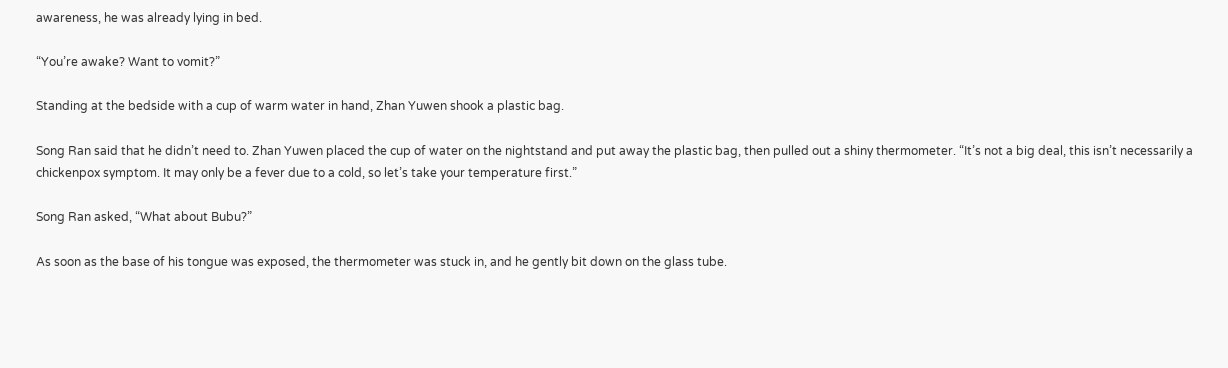awareness, he was already lying in bed.

“You’re awake? Want to vomit?”

Standing at the bedside with a cup of warm water in hand, Zhan Yuwen shook a plastic bag.

Song Ran said that he didn’t need to. Zhan Yuwen placed the cup of water on the nightstand and put away the plastic bag, then pulled out a shiny thermometer. “It’s not a big deal, this isn’t necessarily a chickenpox symptom. It may only be a fever due to a cold, so let’s take your temperature first.”

Song Ran asked, “What about Bubu?”

As soon as the base of his tongue was exposed, the thermometer was stuck in, and he gently bit down on the glass tube.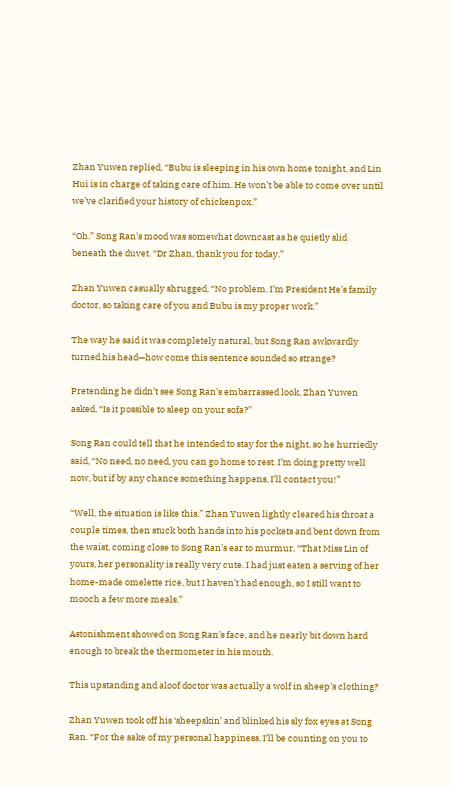Zhan Yuwen replied, “Bubu is sleeping in his own home tonight, and Lin Hui is in charge of taking care of him. He won’t be able to come over until we’ve clarified your history of chickenpox.”

“Oh.” Song Ran’s mood was somewhat downcast as he quietly slid beneath the duvet. “Dr Zhan, thank you for today.”

Zhan Yuwen casually shrugged, “No problem. I’m President He’s family doctor, so taking care of you and Bubu is my proper work.”

The way he said it was completely natural, but Song Ran awkwardly turned his head—how come this sentence sounded so strange?

Pretending he didn’t see Song Ran’s embarrassed look, Zhan Yuwen asked, “Is it possible to sleep on your sofa?”

Song Ran could tell that he intended to stay for the night, so he hurriedly said, “No need, no need, you can go home to rest. I’m doing pretty well now, but if by any chance something happens, I’ll contact you!”

“Well, the situation is like this.” Zhan Yuwen lightly cleared his throat a couple times, then stuck both hands into his pockets and bent down from the waist, coming close to Song Ran’s ear to murmur, “That Miss Lin of yours, her personality is really very cute. I had just eaten a serving of her home-made omelette rice, but I haven’t had enough, so I still want to mooch a few more meals.”

Astonishment showed on Song Ran’s face, and he nearly bit down hard enough to break the thermometer in his mouth.

This upstanding and aloof doctor was actually a wolf in sheep’s clothing?

Zhan Yuwen took off his ‘sheepskin’ and blinked his sly fox eyes at Song Ran. “For the sake of my personal happiness, I’ll be counting on you to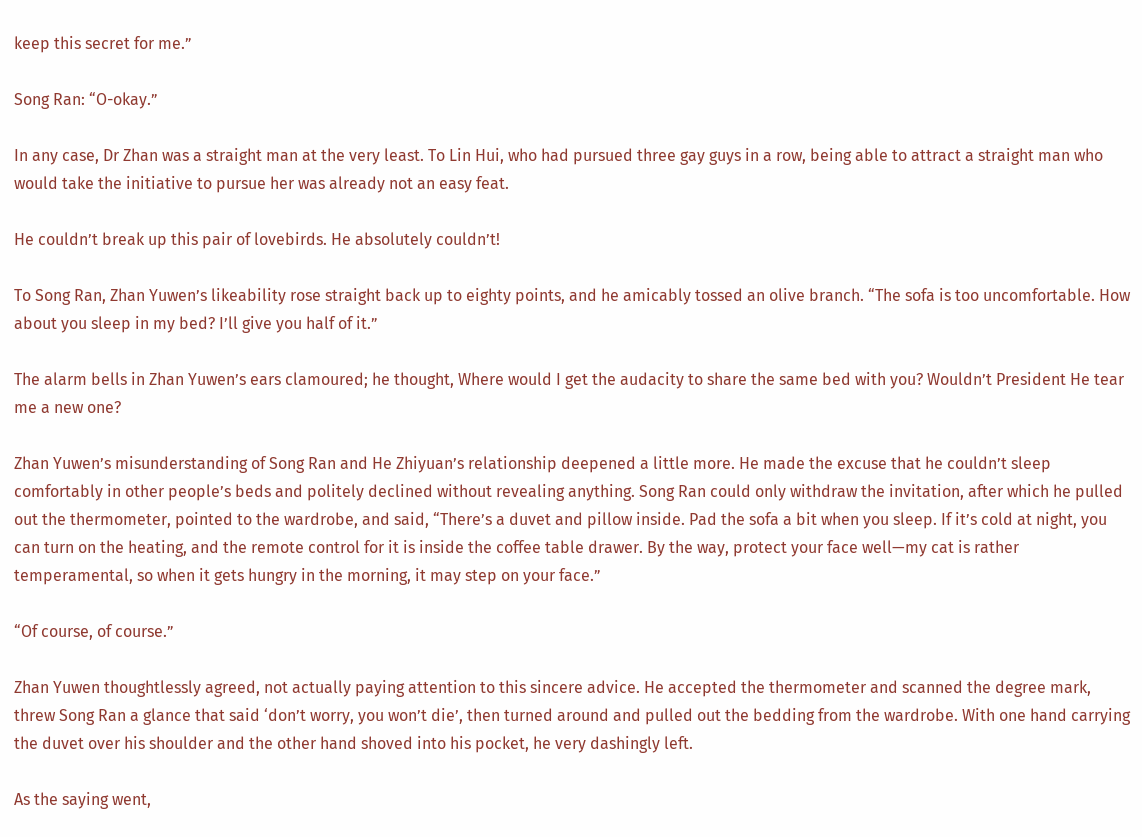keep this secret for me.”

Song Ran: “O-okay.”

In any case, Dr Zhan was a straight man at the very least. To Lin Hui, who had pursued three gay guys in a row, being able to attract a straight man who would take the initiative to pursue her was already not an easy feat.

He couldn’t break up this pair of lovebirds. He absolutely couldn’t!

To Song Ran, Zhan Yuwen’s likeability rose straight back up to eighty points, and he amicably tossed an olive branch. “The sofa is too uncomfortable. How about you sleep in my bed? I’ll give you half of it.”

The alarm bells in Zhan Yuwen’s ears clamoured; he thought, Where would I get the audacity to share the same bed with you? Wouldn’t President He tear me a new one?

Zhan Yuwen’s misunderstanding of Song Ran and He Zhiyuan’s relationship deepened a little more. He made the excuse that he couldn’t sleep comfortably in other people’s beds and politely declined without revealing anything. Song Ran could only withdraw the invitation, after which he pulled out the thermometer, pointed to the wardrobe, and said, “There’s a duvet and pillow inside. Pad the sofa a bit when you sleep. If it’s cold at night, you can turn on the heating, and the remote control for it is inside the coffee table drawer. By the way, protect your face well—my cat is rather temperamental, so when it gets hungry in the morning, it may step on your face.”

“Of course, of course.”

Zhan Yuwen thoughtlessly agreed, not actually paying attention to this sincere advice. He accepted the thermometer and scanned the degree mark, threw Song Ran a glance that said ‘don’t worry, you won’t die’, then turned around and pulled out the bedding from the wardrobe. With one hand carrying the duvet over his shoulder and the other hand shoved into his pocket, he very dashingly left.

As the saying went,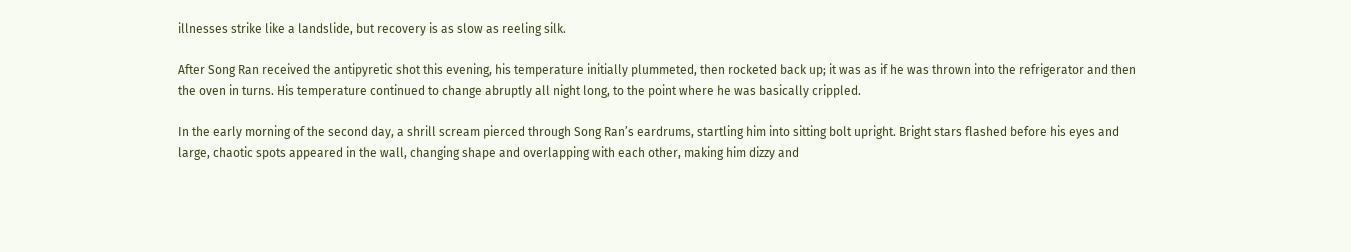illnesses strike like a landslide, but recovery is as slow as reeling silk.

After Song Ran received the antipyretic shot this evening, his temperature initially plummeted, then rocketed back up; it was as if he was thrown into the refrigerator and then the oven in turns. His temperature continued to change abruptly all night long, to the point where he was basically crippled.

In the early morning of the second day, a shrill scream pierced through Song Ran’s eardrums, startling him into sitting bolt upright. Bright stars flashed before his eyes and large, chaotic spots appeared in the wall, changing shape and overlapping with each other, making him dizzy and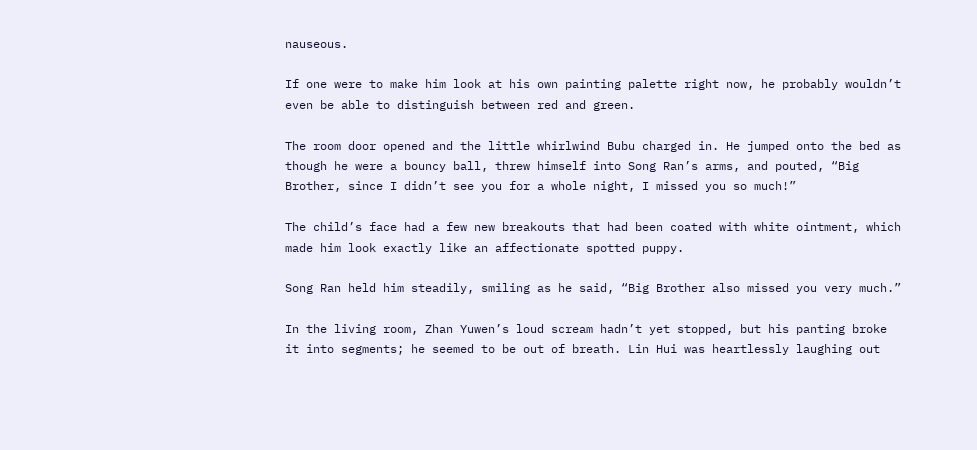nauseous.

If one were to make him look at his own painting palette right now, he probably wouldn’t even be able to distinguish between red and green.

The room door opened and the little whirlwind Bubu charged in. He jumped onto the bed as though he were a bouncy ball, threw himself into Song Ran’s arms, and pouted, “Big Brother, since I didn’t see you for a whole night, I missed you so much!”

The child’s face had a few new breakouts that had been coated with white ointment, which made him look exactly like an affectionate spotted puppy.

Song Ran held him steadily, smiling as he said, “Big Brother also missed you very much.”

In the living room, Zhan Yuwen’s loud scream hadn’t yet stopped, but his panting broke it into segments; he seemed to be out of breath. Lin Hui was heartlessly laughing out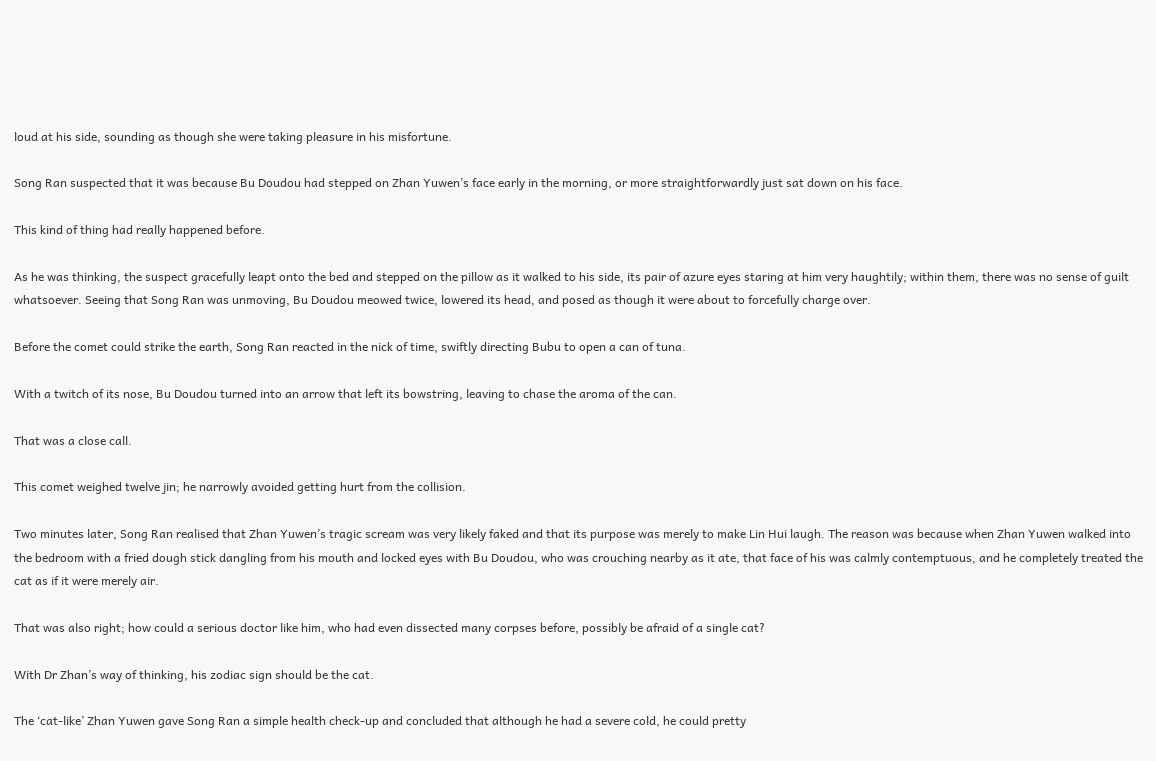loud at his side, sounding as though she were taking pleasure in his misfortune.

Song Ran suspected that it was because Bu Doudou had stepped on Zhan Yuwen’s face early in the morning, or more straightforwardly just sat down on his face.

This kind of thing had really happened before.

As he was thinking, the suspect gracefully leapt onto the bed and stepped on the pillow as it walked to his side, its pair of azure eyes staring at him very haughtily; within them, there was no sense of guilt whatsoever. Seeing that Song Ran was unmoving, Bu Doudou meowed twice, lowered its head, and posed as though it were about to forcefully charge over.

Before the comet could strike the earth, Song Ran reacted in the nick of time, swiftly directing Bubu to open a can of tuna.

With a twitch of its nose, Bu Doudou turned into an arrow that left its bowstring, leaving to chase the aroma of the can.

That was a close call.

This comet weighed twelve jin; he narrowly avoided getting hurt from the collision.

Two minutes later, Song Ran realised that Zhan Yuwen’s tragic scream was very likely faked and that its purpose was merely to make Lin Hui laugh. The reason was because when Zhan Yuwen walked into the bedroom with a fried dough stick dangling from his mouth and locked eyes with Bu Doudou, who was crouching nearby as it ate, that face of his was calmly contemptuous, and he completely treated the cat as if it were merely air.

That was also right; how could a serious doctor like him, who had even dissected many corpses before, possibly be afraid of a single cat?

With Dr Zhan’s way of thinking, his zodiac sign should be the cat.

The ‘cat-like’ Zhan Yuwen gave Song Ran a simple health check-up and concluded that although he had a severe cold, he could pretty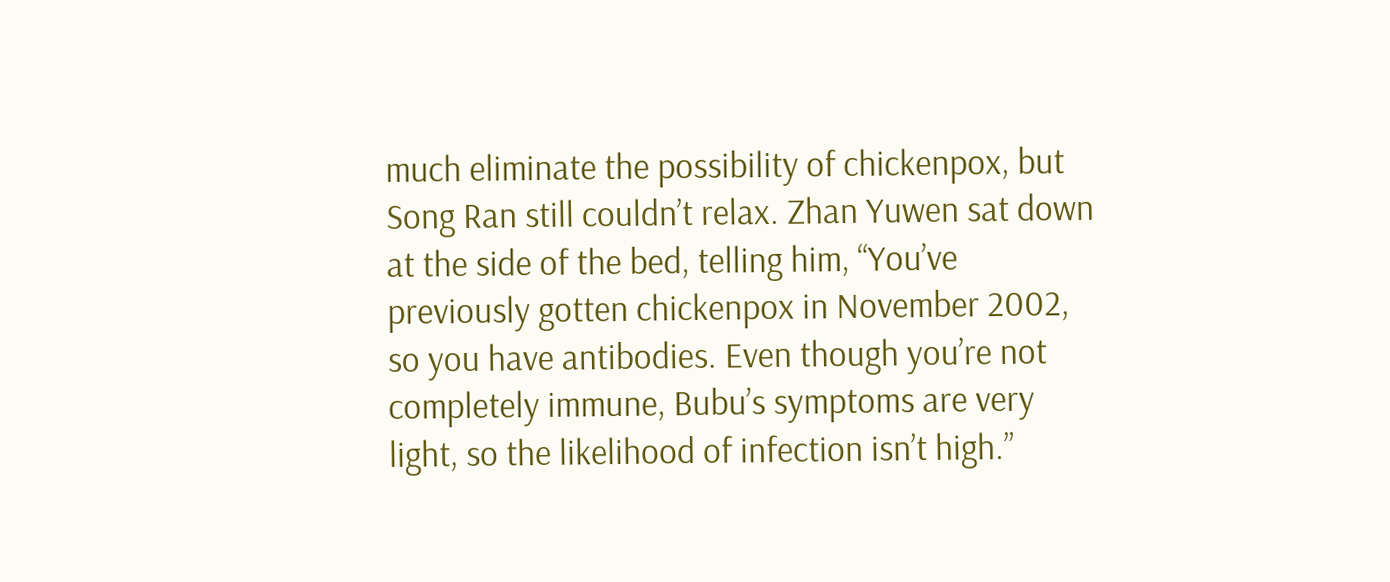much eliminate the possibility of chickenpox, but Song Ran still couldn’t relax. Zhan Yuwen sat down at the side of the bed, telling him, “You’ve previously gotten chickenpox in November 2002, so you have antibodies. Even though you’re not completely immune, Bubu’s symptoms are very light, so the likelihood of infection isn’t high.”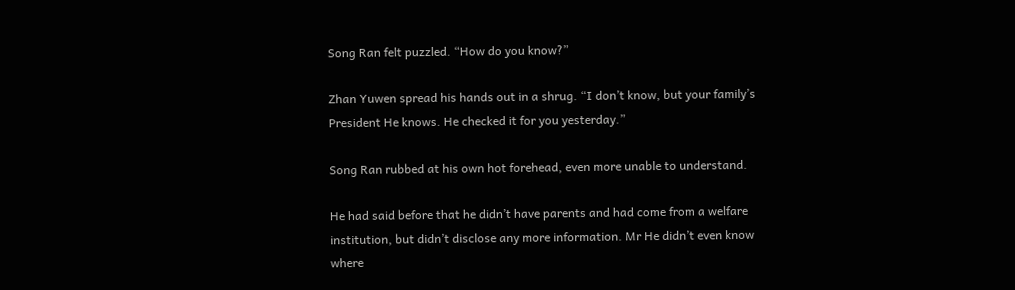Song Ran felt puzzled. “How do you know?”

Zhan Yuwen spread his hands out in a shrug. “I don’t know, but your family’s President He knows. He checked it for you yesterday.”

Song Ran rubbed at his own hot forehead, even more unable to understand.

He had said before that he didn’t have parents and had come from a welfare institution, but didn’t disclose any more information. Mr He didn’t even know where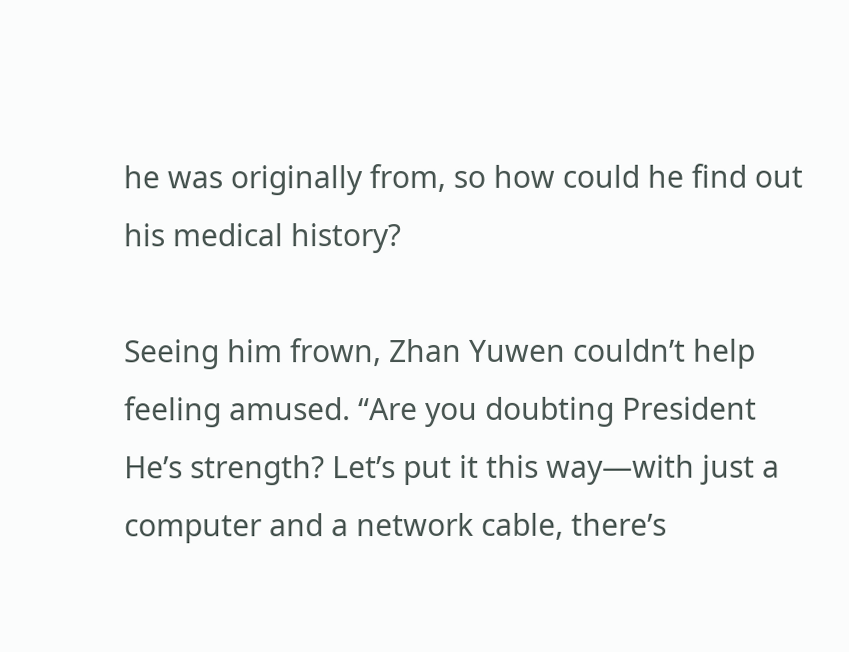he was originally from, so how could he find out his medical history?

Seeing him frown, Zhan Yuwen couldn’t help feeling amused. “Are you doubting President He’s strength? Let’s put it this way—with just a computer and a network cable, there’s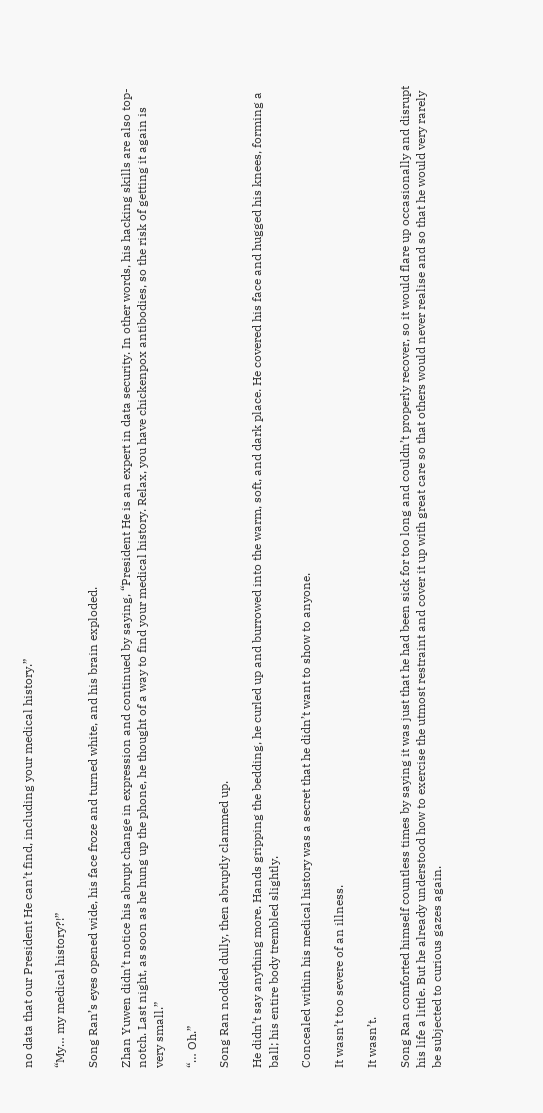no data that our President He can’t find, including your medical history.”

“My… my medical history?!”

Song Ran’s eyes opened wide, his face froze and turned white, and his brain exploded.

Zhan Yuwen didn’t notice his abrupt change in expression and continued by saying, “President He is an expert in data security. In other words, his hacking skills are also top-notch. Last night, as soon as he hung up the phone, he thought of a way to find your medical history. Relax, you have chickenpox antibodies, so the risk of getting it again is very small.”

“… Oh.”

Song Ran nodded dully, then abruptly clammed up.

He didn’t say anything more. Hands gripping the bedding, he curled up and burrowed into the warm, soft, and dark place. He covered his face and hugged his knees, forming a ball; his entire body trembled slightly.

Concealed within his medical history was a secret that he didn’t want to show to anyone.

It wasn’t too severe of an illness.

It wasn’t.

Song Ran comforted himself countless times by saying it was just that he had been sick for too long and couldn’t properly recover, so it would flare up occasionally and disrupt his life a little. But he already understood how to exercise the utmost restraint and cover it up with great care so that others would never realise and so that he would very rarely be subjected to curious gazes again.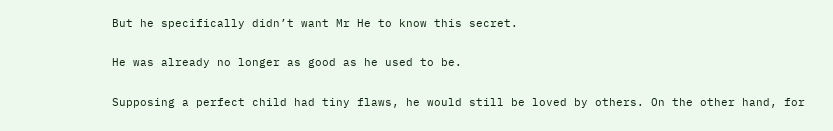But he specifically didn’t want Mr He to know this secret.

He was already no longer as good as he used to be.

Supposing a perfect child had tiny flaws, he would still be loved by others. On the other hand, for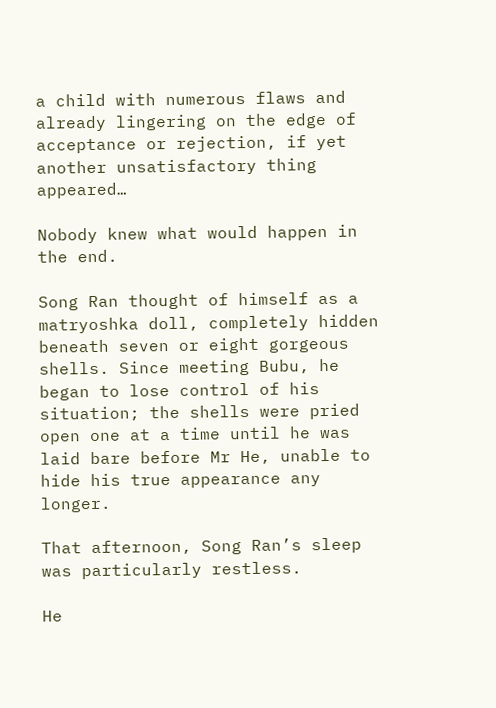a child with numerous flaws and already lingering on the edge of acceptance or rejection, if yet another unsatisfactory thing appeared…

Nobody knew what would happen in the end.

Song Ran thought of himself as a matryoshka doll, completely hidden beneath seven or eight gorgeous shells. Since meeting Bubu, he began to lose control of his situation; the shells were pried open one at a time until he was laid bare before Mr He, unable to hide his true appearance any longer.

That afternoon, Song Ran’s sleep was particularly restless.

He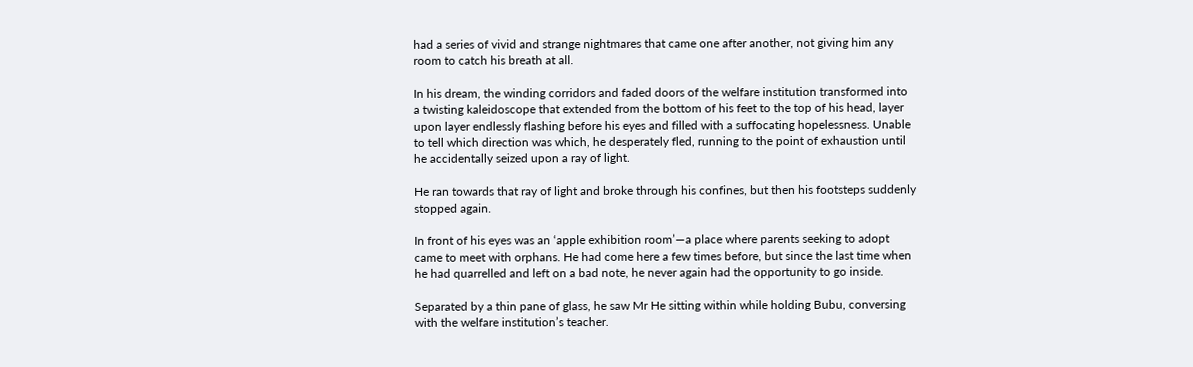had a series of vivid and strange nightmares that came one after another, not giving him any room to catch his breath at all.

In his dream, the winding corridors and faded doors of the welfare institution transformed into a twisting kaleidoscope that extended from the bottom of his feet to the top of his head, layer upon layer endlessly flashing before his eyes and filled with a suffocating hopelessness. Unable to tell which direction was which, he desperately fled, running to the point of exhaustion until he accidentally seized upon a ray of light.

He ran towards that ray of light and broke through his confines, but then his footsteps suddenly stopped again.

In front of his eyes was an ‘apple exhibition room’—a place where parents seeking to adopt came to meet with orphans. He had come here a few times before, but since the last time when he had quarrelled and left on a bad note, he never again had the opportunity to go inside.

Separated by a thin pane of glass, he saw Mr He sitting within while holding Bubu, conversing with the welfare institution’s teacher.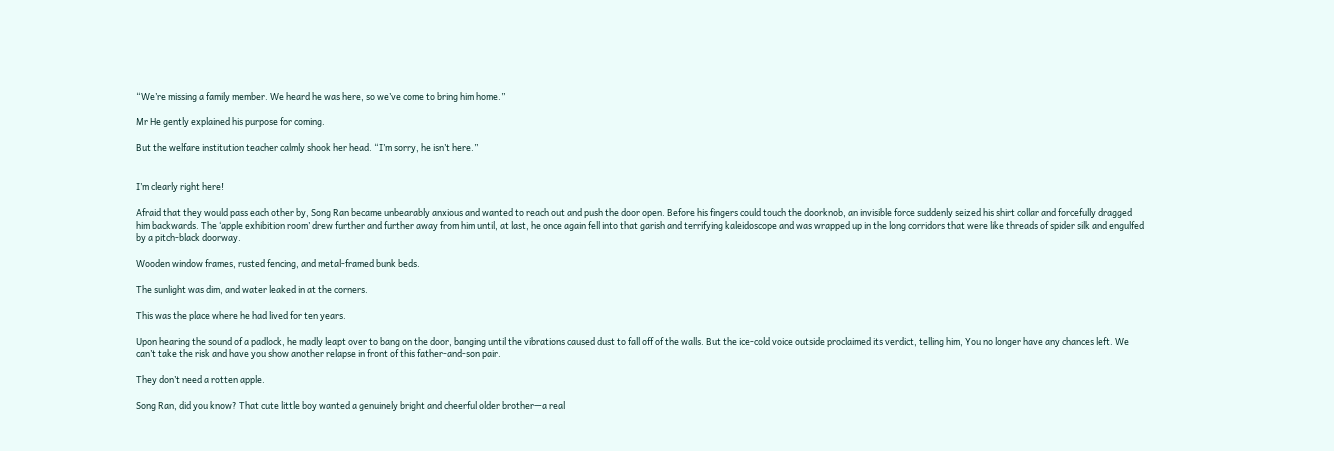“We’re missing a family member. We heard he was here, so we’ve come to bring him home.”

Mr He gently explained his purpose for coming.

But the welfare institution teacher calmly shook her head. “I’m sorry, he isn’t here.”


I’m clearly right here!

Afraid that they would pass each other by, Song Ran became unbearably anxious and wanted to reach out and push the door open. Before his fingers could touch the doorknob, an invisible force suddenly seized his shirt collar and forcefully dragged him backwards. The ‘apple exhibition room’ drew further and further away from him until, at last, he once again fell into that garish and terrifying kaleidoscope and was wrapped up in the long corridors that were like threads of spider silk and engulfed by a pitch-black doorway.

Wooden window frames, rusted fencing, and metal-framed bunk beds.

The sunlight was dim, and water leaked in at the corners.

This was the place where he had lived for ten years.

Upon hearing the sound of a padlock, he madly leapt over to bang on the door, banging until the vibrations caused dust to fall off of the walls. But the ice-cold voice outside proclaimed its verdict, telling him, You no longer have any chances left. We can’t take the risk and have you show another relapse in front of this father-and-son pair.

They don’t need a rotten apple.

Song Ran, did you know? That cute little boy wanted a genuinely bright and cheerful older brother—a real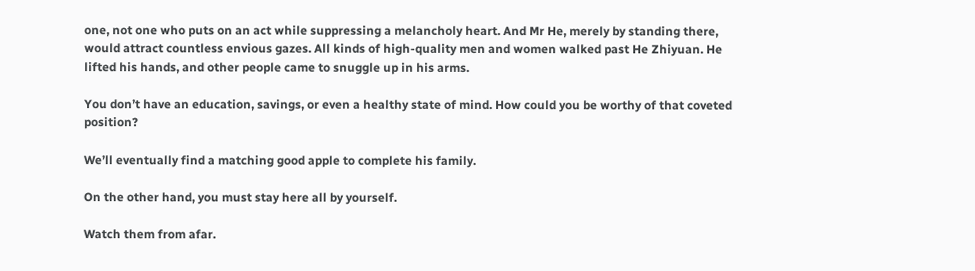one, not one who puts on an act while suppressing a melancholy heart. And Mr He, merely by standing there, would attract countless envious gazes. All kinds of high-quality men and women walked past He Zhiyuan. He lifted his hands, and other people came to snuggle up in his arms.

You don’t have an education, savings, or even a healthy state of mind. How could you be worthy of that coveted position?

We’ll eventually find a matching good apple to complete his family.

On the other hand, you must stay here all by yourself.

Watch them from afar.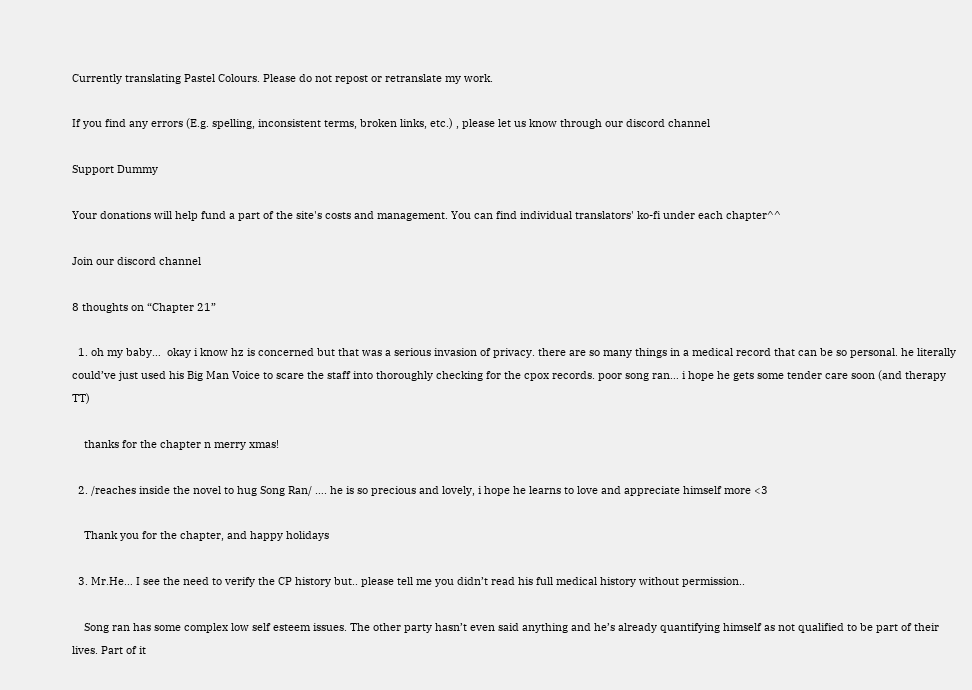Currently translating Pastel Colours. Please do not repost or retranslate my work.

If you find any errors (E.g. spelling, inconsistent terms, broken links, etc.) , please let us know through our discord channel

Support Dummy

Your donations will help fund a part of the site's costs and management. You can find individual translators' ko-fi under each chapter^^

Join our discord channel

8 thoughts on “Chapter 21”

  1. oh my baby…  okay i know hz is concerned but that was a serious invasion of privacy. there are so many things in a medical record that can be so personal. he literally could’ve just used his Big Man Voice to scare the staff into thoroughly checking for the cpox records. poor song ran… i hope he gets some tender care soon (and therapy TT)

    thanks for the chapter n merry xmas!

  2. /reaches inside the novel to hug Song Ran/ …. he is so precious and lovely, i hope he learns to love and appreciate himself more <3

    Thank you for the chapter, and happy holidays

  3. Mr.He… I see the need to verify the CP history but.. please tell me you didn’t read his full medical history without permission..

    Song ran has some complex low self esteem issues. The other party hasn’t even said anything and he’s already quantifying himself as not qualified to be part of their lives. Part of it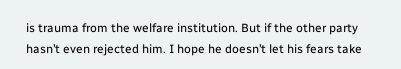is trauma from the welfare institution. But if the other party hasn’t even rejected him. I hope he doesn’t let his fears take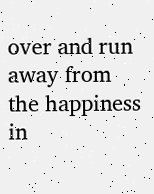over and run away from the happiness in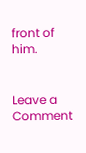front of him.


Leave a Comment